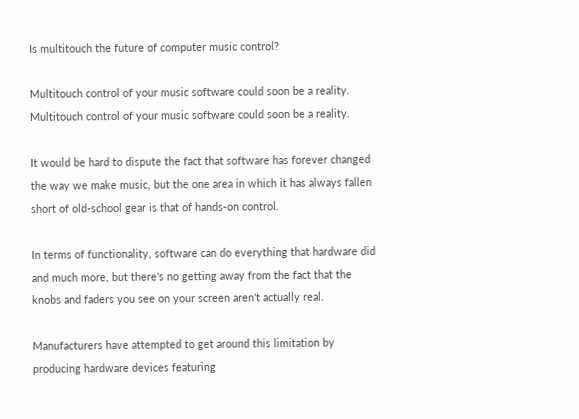Is multitouch the future of computer music control?

Multitouch control of your music software could soon be a reality.
Multitouch control of your music software could soon be a reality.

It would be hard to dispute the fact that software has forever changed the way we make music, but the one area in which it has always fallen short of old-school gear is that of hands-on control.

In terms of functionality, software can do everything that hardware did and much more, but there's no getting away from the fact that the knobs and faders you see on your screen aren't actually real.

Manufacturers have attempted to get around this limitation by producing hardware devices featuring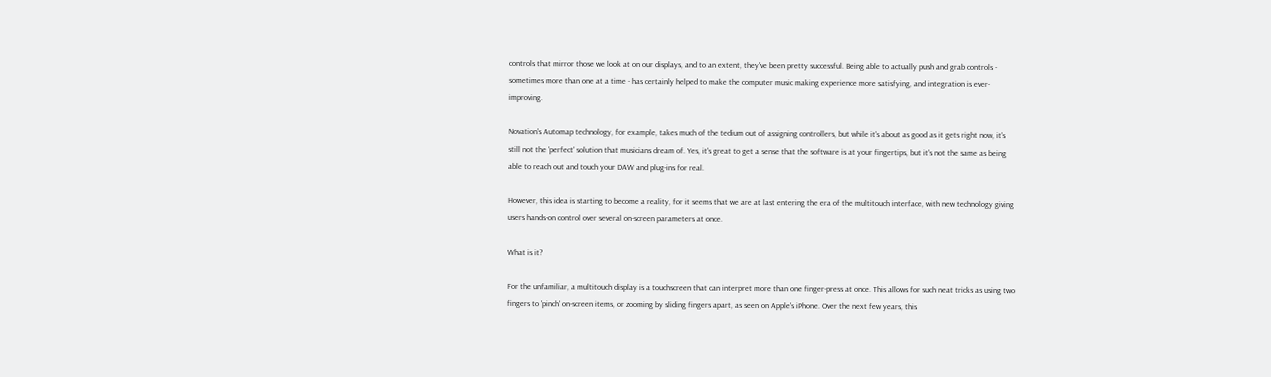controls that mirror those we look at on our displays, and to an extent, they've been pretty successful. Being able to actually push and grab controls - sometimes more than one at a time - has certainly helped to make the computer music making experience more satisfying, and integration is ever-improving.

Novation's Automap technology, for example, takes much of the tedium out of assigning controllers, but while it's about as good as it gets right now, it's still not the 'perfect' solution that musicians dream of. Yes, it's great to get a sense that the software is at your fingertips, but it's not the same as being able to reach out and touch your DAW and plug-ins for real.

However, this idea is starting to become a reality, for it seems that we are at last entering the era of the multitouch interface, with new technology giving users hands-on control over several on-screen parameters at once.

What is it?

For the unfamiliar, a multitouch display is a touchscreen that can interpret more than one finger-press at once. This allows for such neat tricks as using two fingers to 'pinch' on-screen items, or zooming by sliding fingers apart, as seen on Apple's iPhone. Over the next few years, this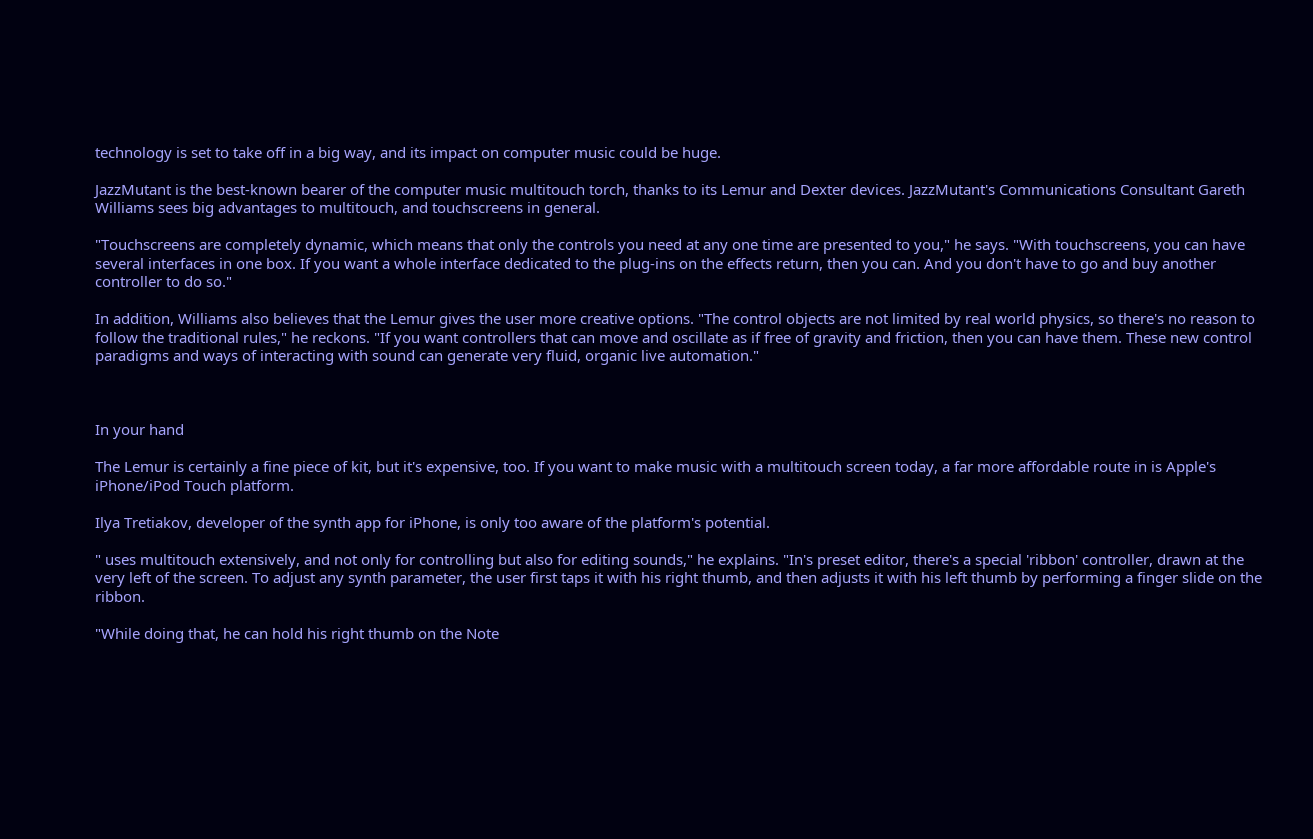technology is set to take off in a big way, and its impact on computer music could be huge.

JazzMutant is the best-known bearer of the computer music multitouch torch, thanks to its Lemur and Dexter devices. JazzMutant's Communications Consultant Gareth Williams sees big advantages to multitouch, and touchscreens in general.

"Touchscreens are completely dynamic, which means that only the controls you need at any one time are presented to you," he says. "With touchscreens, you can have several interfaces in one box. If you want a whole interface dedicated to the plug-ins on the effects return, then you can. And you don't have to go and buy another controller to do so."

In addition, Williams also believes that the Lemur gives the user more creative options. "The control objects are not limited by real world physics, so there's no reason to follow the traditional rules," he reckons. "If you want controllers that can move and oscillate as if free of gravity and friction, then you can have them. These new control paradigms and ways of interacting with sound can generate very fluid, organic live automation."



In your hand

The Lemur is certainly a fine piece of kit, but it's expensive, too. If you want to make music with a multitouch screen today, a far more affordable route in is Apple's iPhone/iPod Touch platform.

Ilya Tretiakov, developer of the synth app for iPhone, is only too aware of the platform's potential.

" uses multitouch extensively, and not only for controlling but also for editing sounds," he explains. "In's preset editor, there's a special 'ribbon' controller, drawn at the very left of the screen. To adjust any synth parameter, the user first taps it with his right thumb, and then adjusts it with his left thumb by performing a finger slide on the ribbon.

"While doing that, he can hold his right thumb on the Note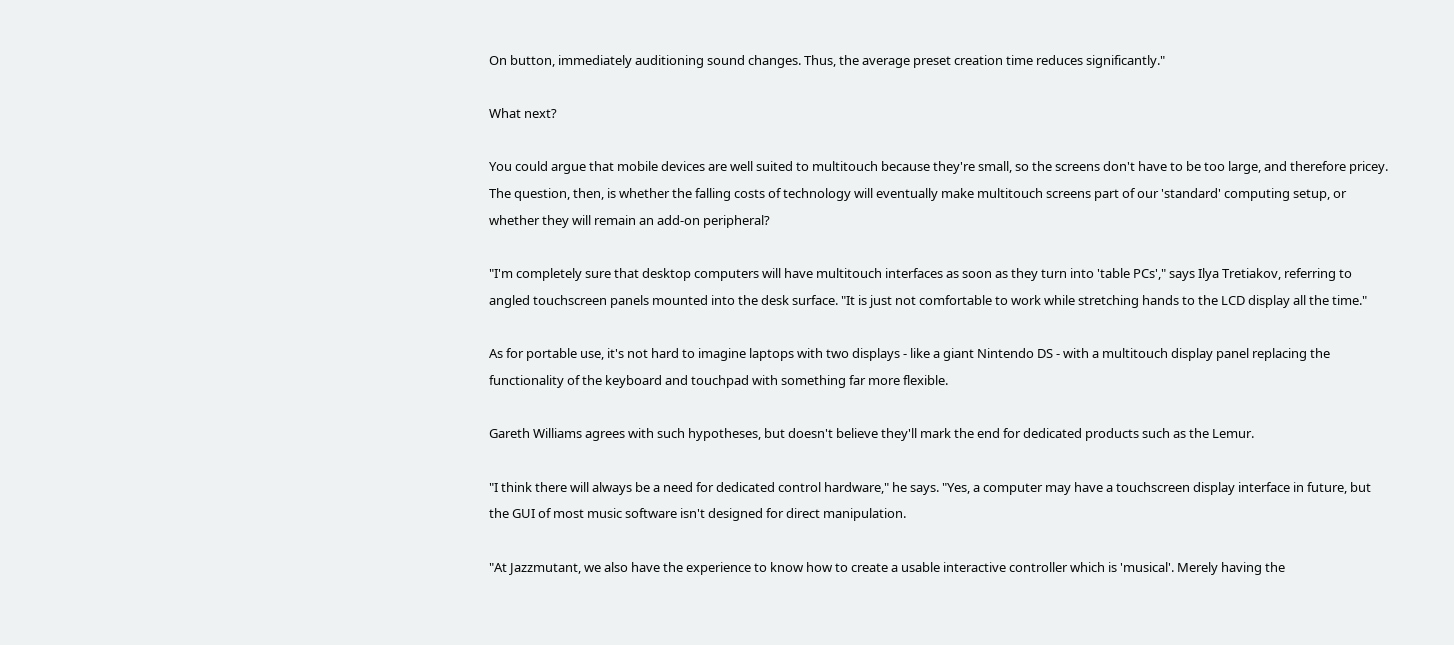On button, immediately auditioning sound changes. Thus, the average preset creation time reduces significantly."

What next?

You could argue that mobile devices are well suited to multitouch because they're small, so the screens don't have to be too large, and therefore pricey. The question, then, is whether the falling costs of technology will eventually make multitouch screens part of our 'standard' computing setup, or whether they will remain an add-on peripheral?

"I'm completely sure that desktop computers will have multitouch interfaces as soon as they turn into 'table PCs'," says Ilya Tretiakov, referring to angled touchscreen panels mounted into the desk surface. "It is just not comfortable to work while stretching hands to the LCD display all the time."

As for portable use, it's not hard to imagine laptops with two displays - like a giant Nintendo DS - with a multitouch display panel replacing the functionality of the keyboard and touchpad with something far more flexible.

Gareth Williams agrees with such hypotheses, but doesn't believe they'll mark the end for dedicated products such as the Lemur.

"I think there will always be a need for dedicated control hardware," he says. "Yes, a computer may have a touchscreen display interface in future, but the GUI of most music software isn't designed for direct manipulation.

"At Jazzmutant, we also have the experience to know how to create a usable interactive controller which is 'musical'. Merely having the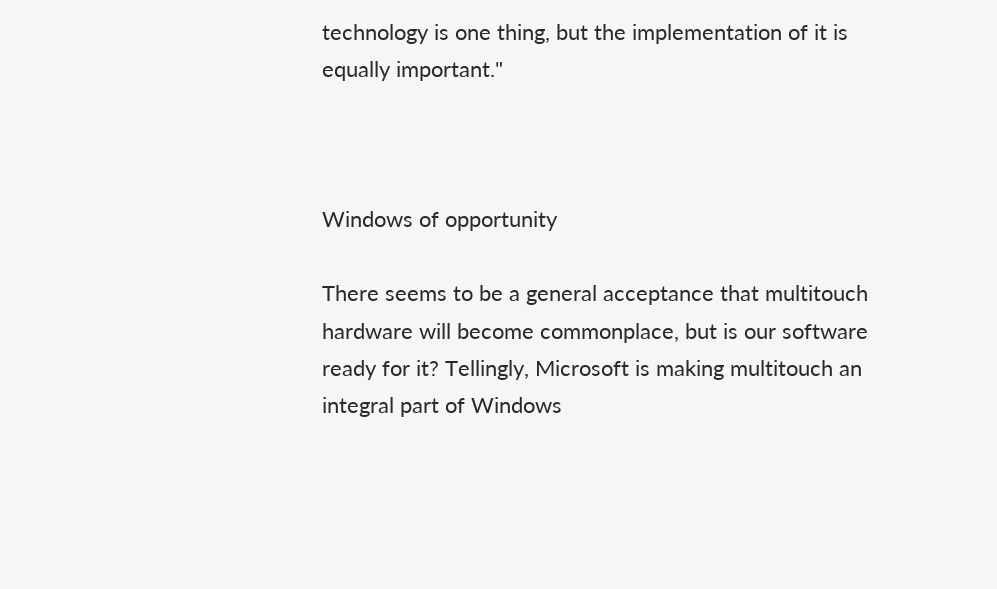technology is one thing, but the implementation of it is equally important."



Windows of opportunity

There seems to be a general acceptance that multitouch hardware will become commonplace, but is our software ready for it? Tellingly, Microsoft is making multitouch an integral part of Windows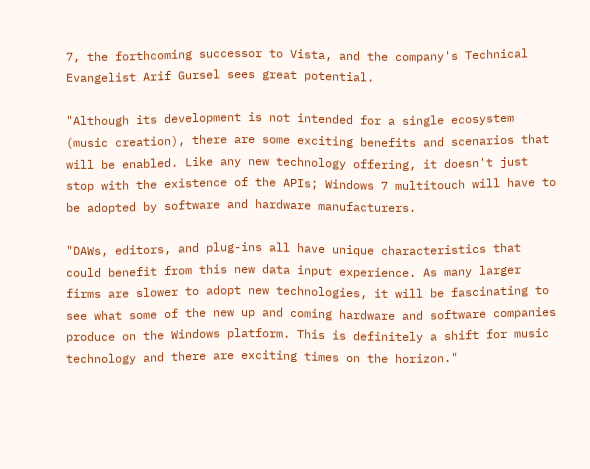7, the forthcoming successor to Vista, and the company's Technical Evangelist Arif Gursel sees great potential.

"Although its development is not intended for a single ecosystem (music creation), there are some exciting benefits and scenarios that will be enabled. Like any new technology offering, it doesn't just stop with the existence of the APIs; Windows 7 multitouch will have to be adopted by software and hardware manufacturers.

"DAWs, editors, and plug-ins all have unique characteristics that could benefit from this new data input experience. As many larger firms are slower to adopt new technologies, it will be fascinating to see what some of the new up and coming hardware and software companies produce on the Windows platform. This is definitely a shift for music technology and there are exciting times on the horizon."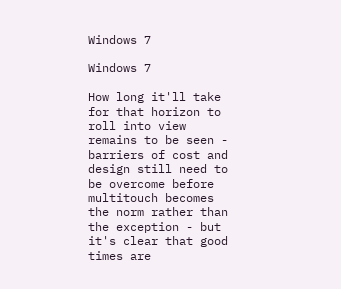Windows 7

Windows 7

How long it'll take for that horizon to roll into view remains to be seen - barriers of cost and design still need to be overcome before multitouch becomes the norm rather than the exception - but it's clear that good times are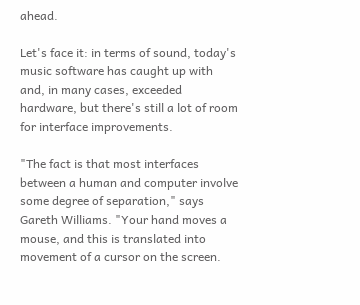ahead.

Let's face it: in terms of sound, today's music software has caught up with and, in many cases, exceeded hardware, but there's still a lot of room for interface improvements.

"The fact is that most interfaces between a human and computer involve some degree of separation," says Gareth Williams. "Your hand moves a mouse, and this is translated into movement of a cursor on the screen.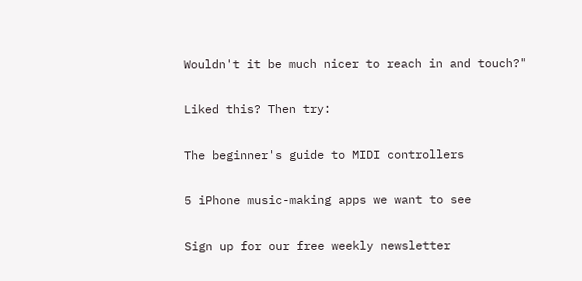Wouldn't it be much nicer to reach in and touch?"

Liked this? Then try:

The beginner's guide to MIDI controllers

5 iPhone music-making apps we want to see

Sign up for our free weekly newsletter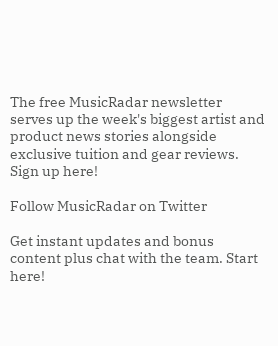The free MusicRadar newsletter serves up the week's biggest artist and product news stories alongside exclusive tuition and gear reviews. Sign up here!

Follow MusicRadar on Twitter

Get instant updates and bonus content plus chat with the team. Start here!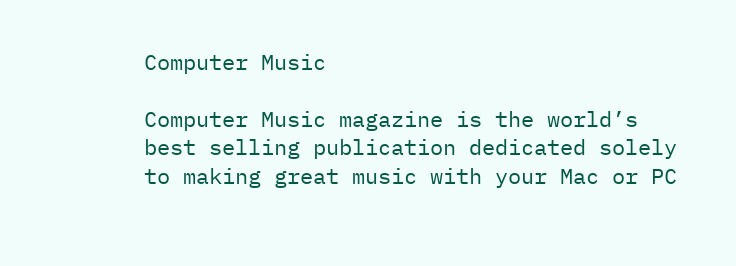Computer Music

Computer Music magazine is the world’s best selling publication dedicated solely to making great music with your Mac or PC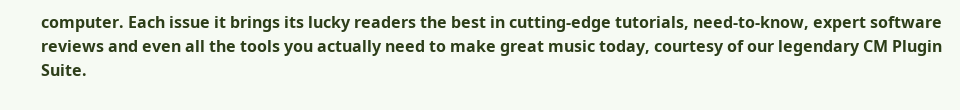computer. Each issue it brings its lucky readers the best in cutting-edge tutorials, need-to-know, expert software reviews and even all the tools you actually need to make great music today, courtesy of our legendary CM Plugin Suite.